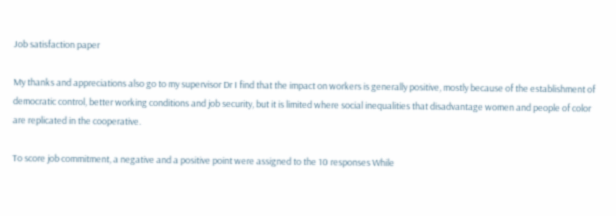Job satisfaction paper

My thanks and appreciations also go to my supervisor Dr I find that the impact on workers is generally positive, mostly because of the establishment of democratic control, better working conditions and job security, but it is limited where social inequalities that disadvantage women and people of color are replicated in the cooperative.

To score job commitment, a negative and a positive point were assigned to the 10 responses While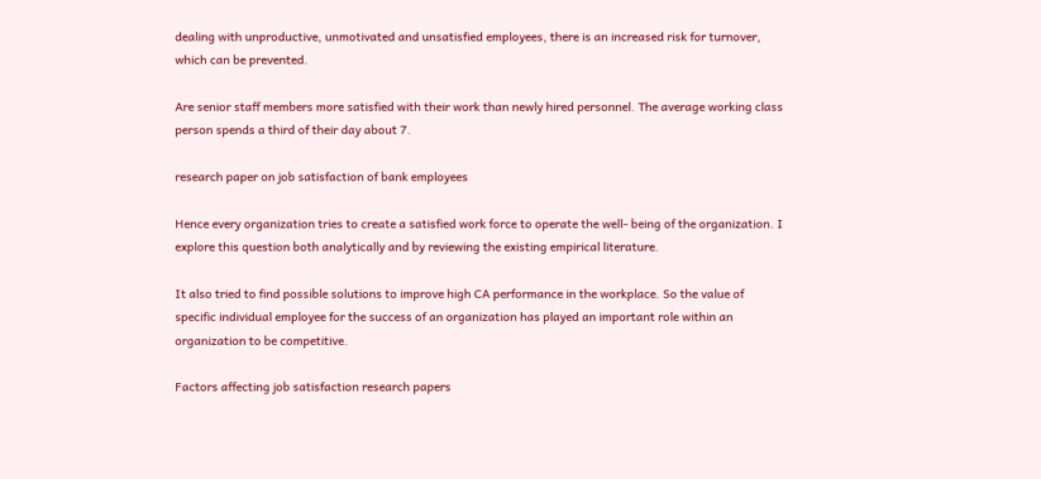dealing with unproductive, unmotivated and unsatisfied employees, there is an increased risk for turnover, which can be prevented.

Are senior staff members more satisfied with their work than newly hired personnel. The average working class person spends a third of their day about 7.

research paper on job satisfaction of bank employees

Hence every organization tries to create a satisfied work force to operate the well- being of the organization. I explore this question both analytically and by reviewing the existing empirical literature.

It also tried to find possible solutions to improve high CA performance in the workplace. So the value of specific individual employee for the success of an organization has played an important role within an organization to be competitive.

Factors affecting job satisfaction research papers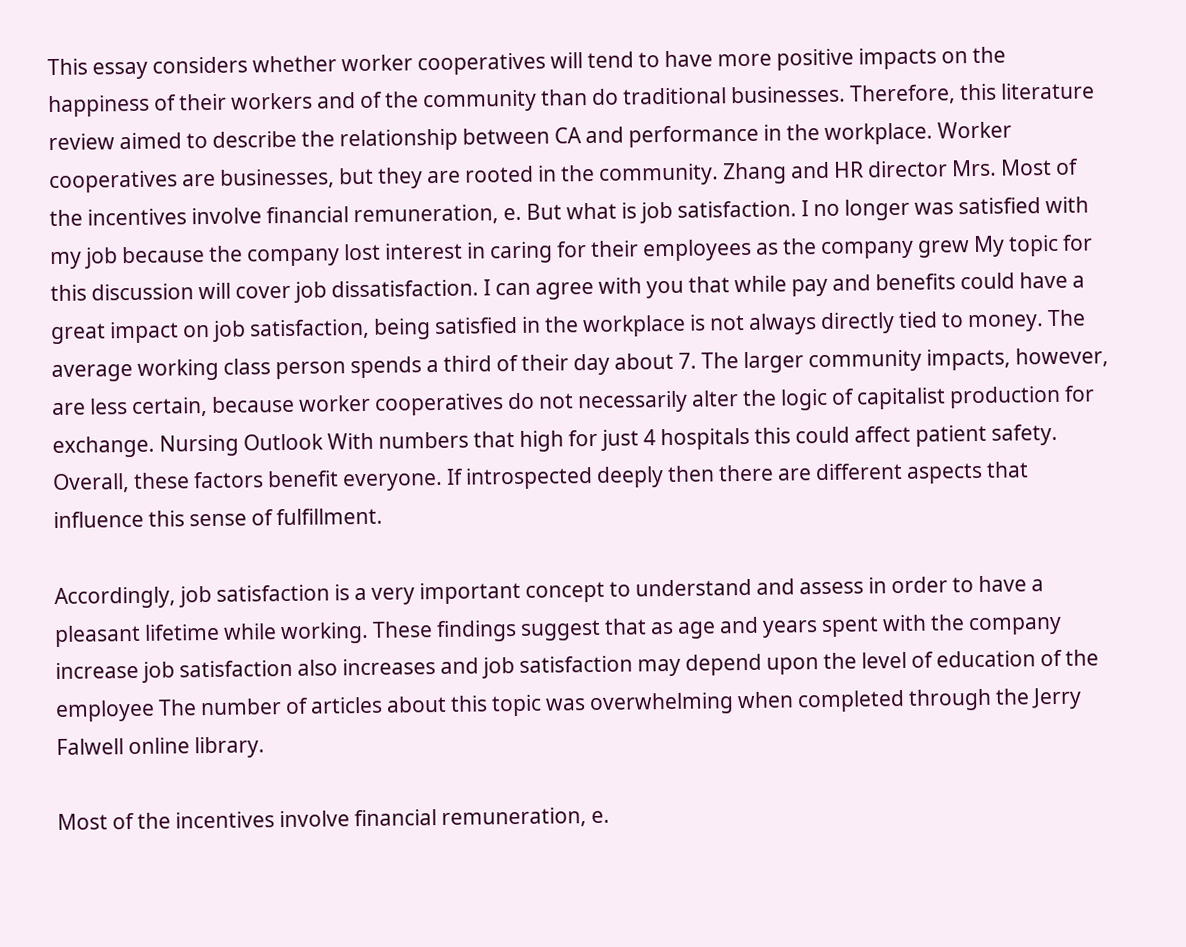This essay considers whether worker cooperatives will tend to have more positive impacts on the happiness of their workers and of the community than do traditional businesses. Therefore, this literature review aimed to describe the relationship between CA and performance in the workplace. Worker cooperatives are businesses, but they are rooted in the community. Zhang and HR director Mrs. Most of the incentives involve financial remuneration, e. But what is job satisfaction. I no longer was satisfied with my job because the company lost interest in caring for their employees as the company grew My topic for this discussion will cover job dissatisfaction. I can agree with you that while pay and benefits could have a great impact on job satisfaction, being satisfied in the workplace is not always directly tied to money. The average working class person spends a third of their day about 7. The larger community impacts, however, are less certain, because worker cooperatives do not necessarily alter the logic of capitalist production for exchange. Nursing Outlook With numbers that high for just 4 hospitals this could affect patient safety. Overall, these factors benefit everyone. If introspected deeply then there are different aspects that influence this sense of fulfillment.

Accordingly, job satisfaction is a very important concept to understand and assess in order to have a pleasant lifetime while working. These findings suggest that as age and years spent with the company increase job satisfaction also increases and job satisfaction may depend upon the level of education of the employee The number of articles about this topic was overwhelming when completed through the Jerry Falwell online library.

Most of the incentives involve financial remuneration, e.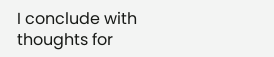I conclude with thoughts for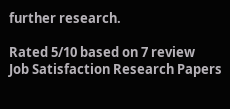further research.

Rated 5/10 based on 7 review
Job Satisfaction Research Papers